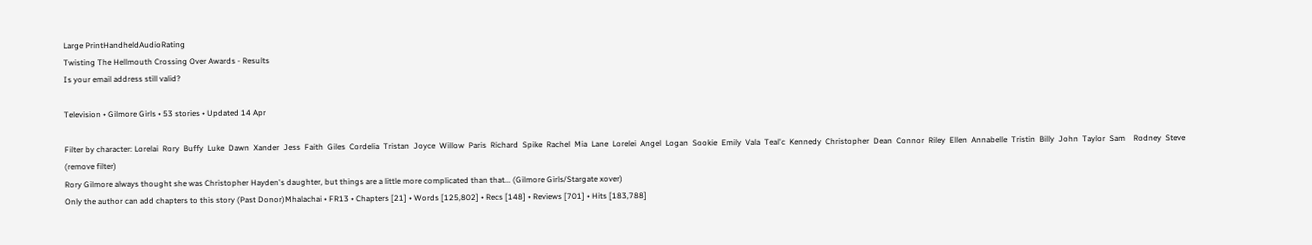Large PrintHandheldAudioRating
Twisting The Hellmouth Crossing Over Awards - Results
Is your email address still valid?

Television • Gilmore Girls • 53 stories • Updated 14 Apr

Filter by character: Lorelai  Rory  Buffy  Luke  Dawn  Xander  Jess  Faith  Giles  Cordelia  Tristan  Joyce  Willow  Paris  Richard  Spike  Rachel  Mia  Lane  Lorelei  Angel  Logan  Sookie  Emily  Vala  Teal'c  Kennedy  Christopher  Dean  Connor  Riley  Ellen  Annabelle  Tristin  Billy  John  Taylor  Sam    Rodney  Steve  (remove filter)
Rory Gilmore always thought she was Christopher Hayden's daughter, but things are a little more complicated than that... (Gilmore Girls/Stargate xover)
Only the author can add chapters to this story (Past Donor)Mhalachai • FR13 • Chapters [21] • Words [125,802] • Recs [148] • Reviews [701] • Hits [183,788]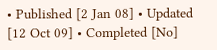• Published [2 Jan 08] • Updated [12 Oct 09] • Completed [No]